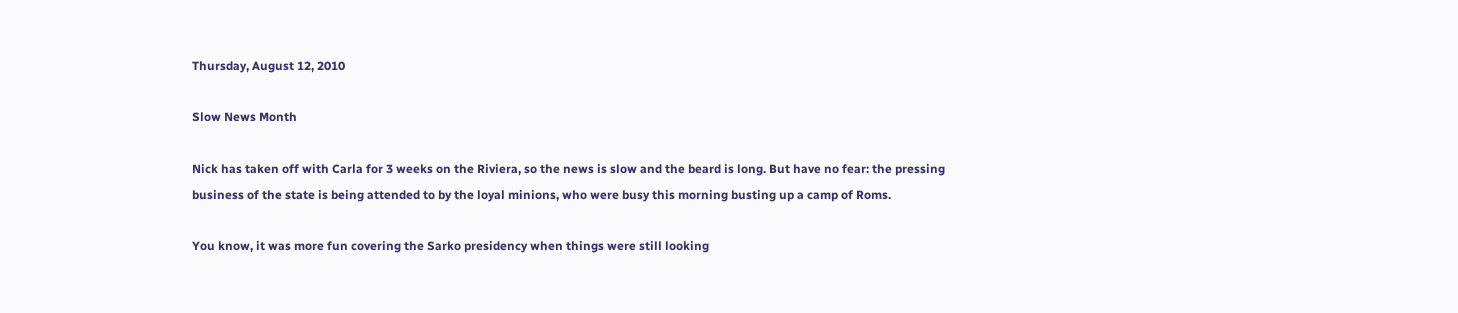Thursday, August 12, 2010

Slow News Month

Nick has taken off with Carla for 3 weeks on the Riviera, so the news is slow and the beard is long. But have no fear: the pressing business of the state is being attended to by the loyal minions, who were busy this morning busting up a camp of Roms.

You know, it was more fun covering the Sarko presidency when things were still looking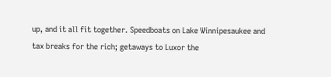up, and it all fit together. Speedboats on Lake Winnipesaukee and tax breaks for the rich; getaways to Luxor the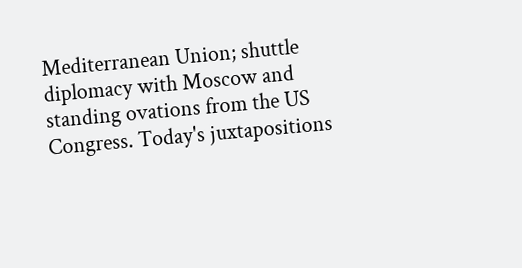Mediterranean Union; shuttle diplomacy with Moscow and standing ovations from the US Congress. Today's juxtapositions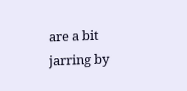are a bit jarring by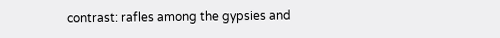contrast: rafles among the gypsies and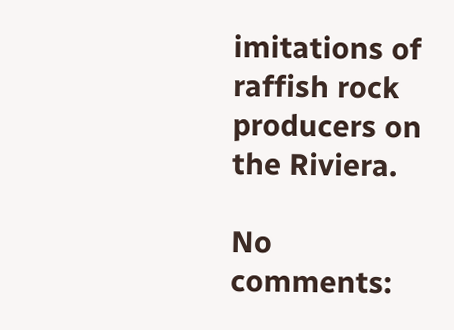imitations of raffish rock producers on the Riviera.

No comments: